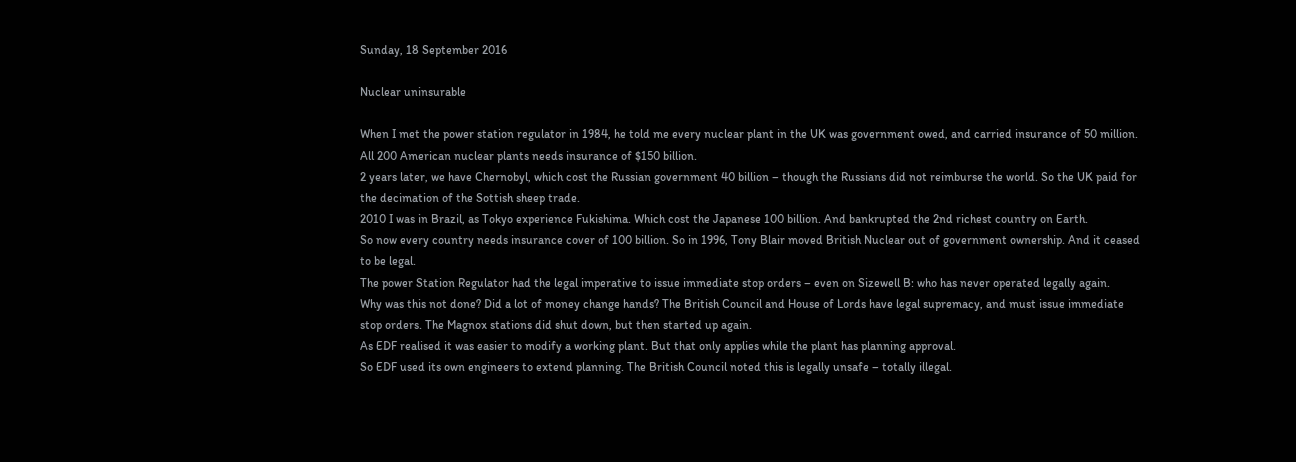Sunday, 18 September 2016

Nuclear uninsurable

When I met the power station regulator in 1984, he told me every nuclear plant in the UK was government owed, and carried insurance of 50 million. All 200 American nuclear plants needs insurance of $150 billion.
2 years later, we have Chernobyl, which cost the Russian government 40 billion – though the Russians did not reimburse the world. So the UK paid for the decimation of the Sottish sheep trade.
2010 I was in Brazil, as Tokyo experience Fukishima. Which cost the Japanese 100 billion. And bankrupted the 2nd richest country on Earth.
So now every country needs insurance cover of 100 billion. So in 1996, Tony Blair moved British Nuclear out of government ownership. And it ceased to be legal.
The power Station Regulator had the legal imperative to issue immediate stop orders – even on Sizewell B: who has never operated legally again.
Why was this not done? Did a lot of money change hands? The British Council and House of Lords have legal supremacy, and must issue immediate stop orders. The Magnox stations did shut down, but then started up again.
As EDF realised it was easier to modify a working plant. But that only applies while the plant has planning approval.
So EDF used its own engineers to extend planning. The British Council noted this is legally unsafe – totally illegal.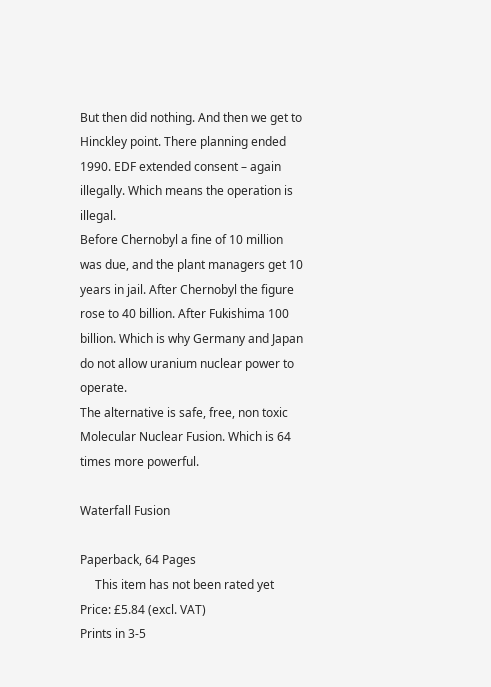But then did nothing. And then we get to Hinckley point. There planning ended 1990. EDF extended consent – again illegally. Which means the operation is illegal.
Before Chernobyl a fine of 10 million was due, and the plant managers get 10 years in jail. After Chernobyl the figure rose to 40 billion. After Fukishima 100 billion. Which is why Germany and Japan do not allow uranium nuclear power to operate.
The alternative is safe, free, non toxic Molecular Nuclear Fusion. Which is 64 times more powerful.

Waterfall Fusion

Paperback, 64 Pages
     This item has not been rated yet
Price: £5.84 (excl. VAT)
Prints in 3-5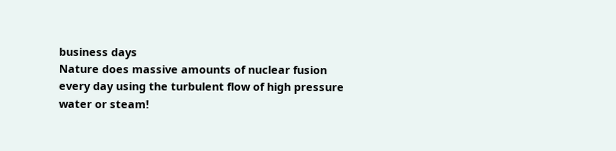business days
Nature does massive amounts of nuclear fusion every day using the turbulent flow of high pressure water or steam!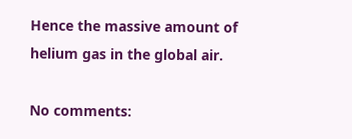Hence the massive amount of helium gas in the global air.

No comments: